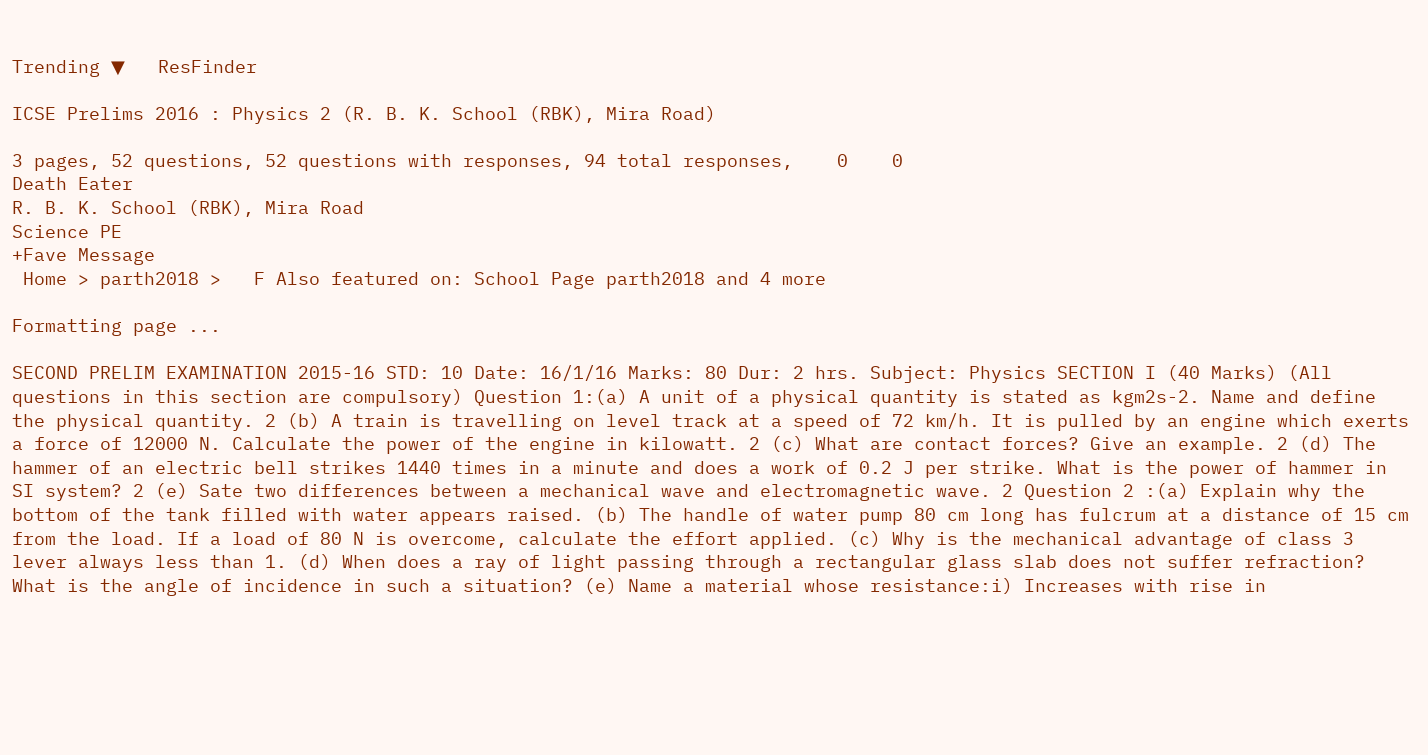Trending ▼   ResFinder

ICSE Prelims 2016 : Physics 2 (R. B. K. School (RBK), Mira Road)

3 pages, 52 questions, 52 questions with responses, 94 total responses,    0    0
Death Eater
R. B. K. School (RBK), Mira Road
Science PE
+Fave Message
 Home > parth2018 >   F Also featured on: School Page parth2018 and 4 more

Formatting page ...

SECOND PRELIM EXAMINATION 2015-16 STD: 10 Date: 16/1/16 Marks: 80 Dur: 2 hrs. Subject: Physics SECTION I (40 Marks) (All questions in this section are compulsory) Question 1:(a) A unit of a physical quantity is stated as kgm2s-2. Name and define the physical quantity. 2 (b) A train is travelling on level track at a speed of 72 km/h. It is pulled by an engine which exerts a force of 12000 N. Calculate the power of the engine in kilowatt. 2 (c) What are contact forces? Give an example. 2 (d) The hammer of an electric bell strikes 1440 times in a minute and does a work of 0.2 J per strike. What is the power of hammer in SI system? 2 (e) Sate two differences between a mechanical wave and electromagnetic wave. 2 Question 2 :(a) Explain why the bottom of the tank filled with water appears raised. (b) The handle of water pump 80 cm long has fulcrum at a distance of 15 cm from the load. If a load of 80 N is overcome, calculate the effort applied. (c) Why is the mechanical advantage of class 3 lever always less than 1. (d) When does a ray of light passing through a rectangular glass slab does not suffer refraction? What is the angle of incidence in such a situation? (e) Name a material whose resistance:i) Increases with rise in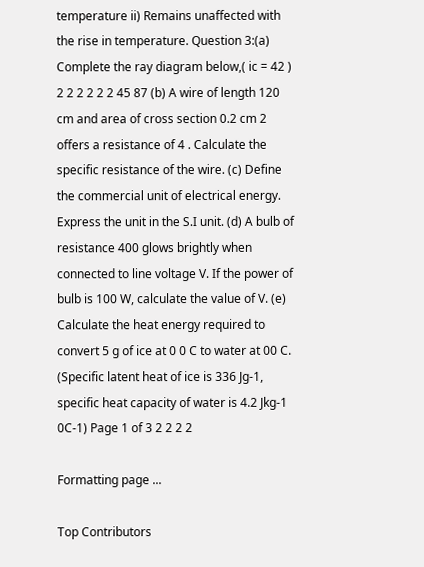temperature ii) Remains unaffected with the rise in temperature. Question 3:(a) Complete the ray diagram below,( ic = 42 ) 2 2 2 2 2 2 45 87 (b) A wire of length 120 cm and area of cross section 0.2 cm 2 offers a resistance of 4 . Calculate the specific resistance of the wire. (c) Define the commercial unit of electrical energy. Express the unit in the S.I unit. (d) A bulb of resistance 400 glows brightly when connected to line voltage V. If the power of bulb is 100 W, calculate the value of V. (e) Calculate the heat energy required to convert 5 g of ice at 0 0 C to water at 00 C. (Specific latent heat of ice is 336 Jg-1, specific heat capacity of water is 4.2 Jkg-1 0C-1) Page 1 of 3 2 2 2 2

Formatting page ...

Top Contributors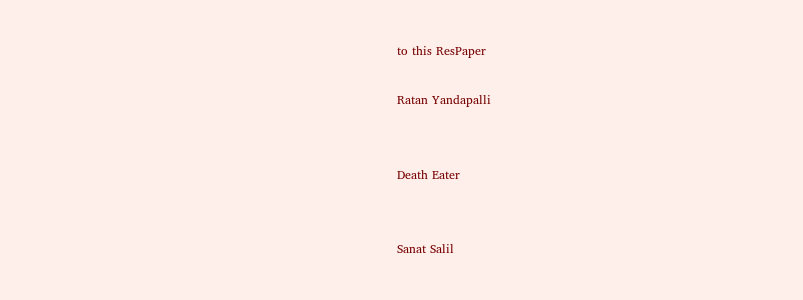to this ResPaper

Ratan Yandapalli


Death Eater


Sanat Salil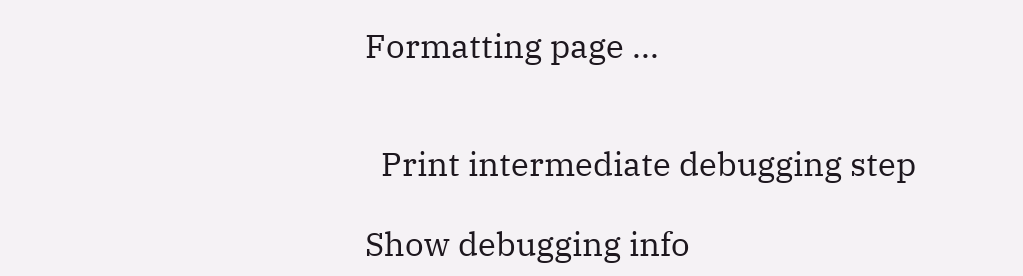Formatting page ...


  Print intermediate debugging step

Show debugging info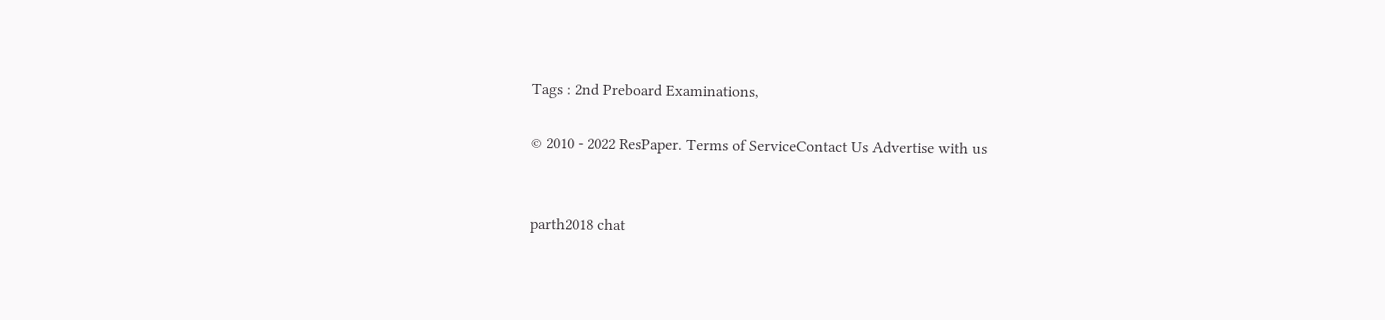Tags : 2nd Preboard Examinations,

© 2010 - 2022 ResPaper. Terms of ServiceContact Us Advertise with us


parth2018 chat